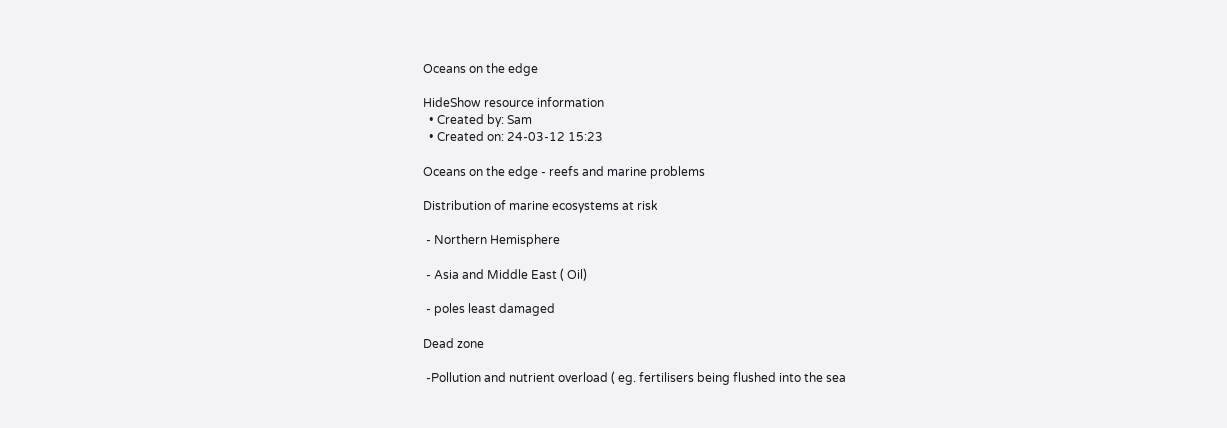Oceans on the edge

HideShow resource information
  • Created by: Sam
  • Created on: 24-03-12 15:23

Oceans on the edge - reefs and marine problems

Distribution of marine ecosystems at risk

 - Northern Hemisphere

 - Asia and Middle East ( Oil)

 - poles least damaged

Dead zone

 -Pollution and nutrient overload ( eg. fertilisers being flushed into the sea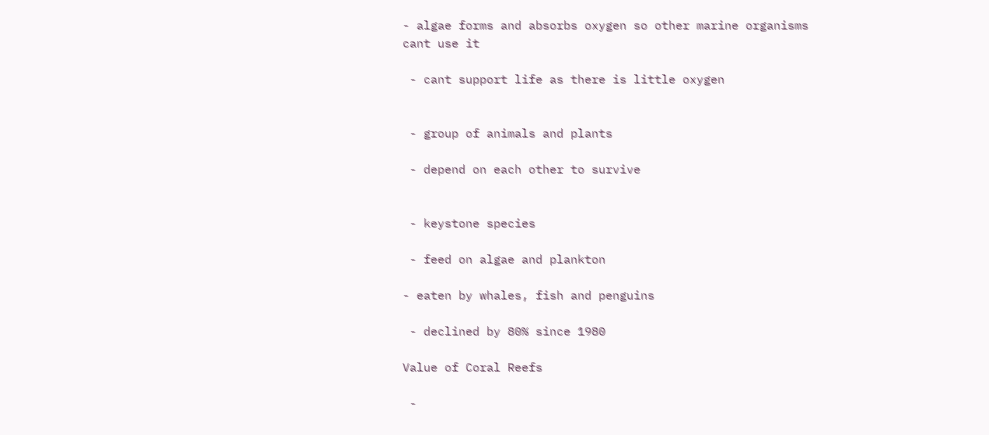- algae forms and absorbs oxygen so other marine organisms cant use it

 - cant support life as there is little oxygen


 - group of animals and plants

 - depend on each other to survive


 - keystone species

 - feed on algae and plankton

- eaten by whales, fish and penguins

 - declined by 80% since 1980

Value of Coral Reefs

 -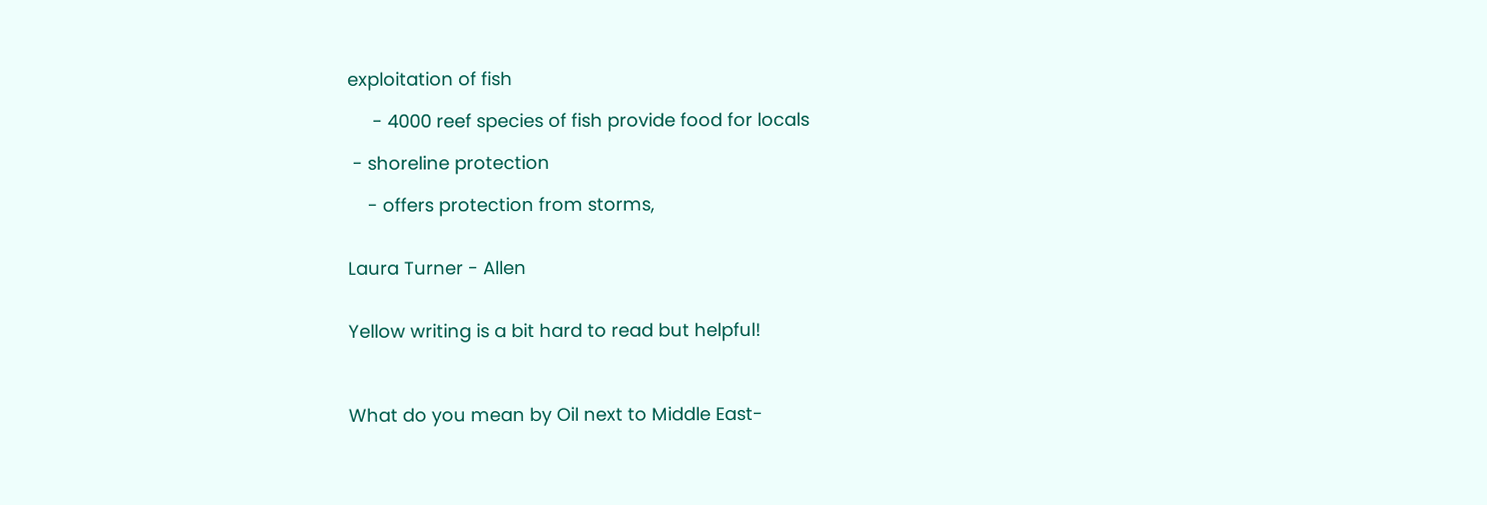exploitation of fish

     - 4000 reef species of fish provide food for locals

 - shoreline protection

    - offers protection from storms,


Laura Turner - Allen


Yellow writing is a bit hard to read but helpful!



What do you mean by Oil next to Middle East-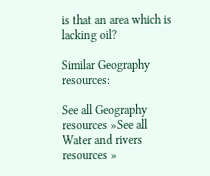is that an area which is lacking oil?

Similar Geography resources:

See all Geography resources »See all Water and rivers resources »